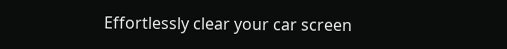Effortlessly clear your car screen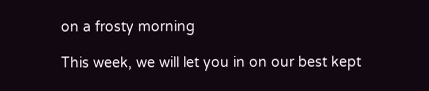on a frosty morning

This week, we will let you in on our best kept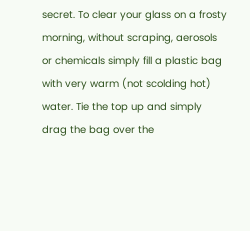secret. To clear your glass on a frosty morning, without scraping, aerosols or chemicals simply fill a plastic bag with very warm (not scolding hot) water. Tie the top up and simply drag the bag over the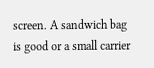screen. A sandwich bag is good or a small carrier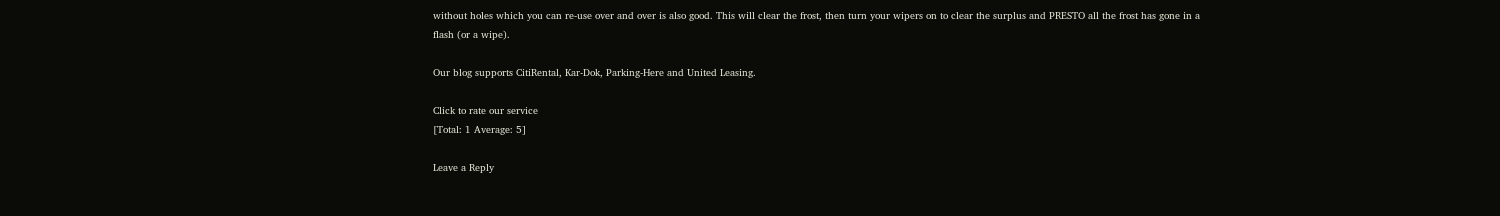without holes which you can re-use over and over is also good. This will clear the frost, then turn your wipers on to clear the surplus and PRESTO all the frost has gone in a flash (or a wipe).

Our blog supports CitiRental, Kar-Dok, Parking-Here and United Leasing.

Click to rate our service
[Total: 1 Average: 5]

Leave a Reply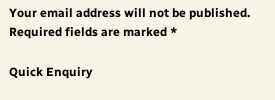Your email address will not be published. Required fields are marked *

Quick Enquiry